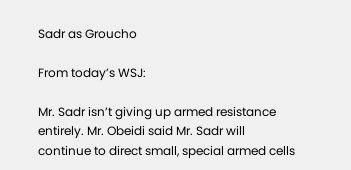Sadr as Groucho

From today’s WSJ:

Mr. Sadr isn’t giving up armed resistance entirely. Mr. Obeidi said Mr. Sadr will continue to direct small, special armed cells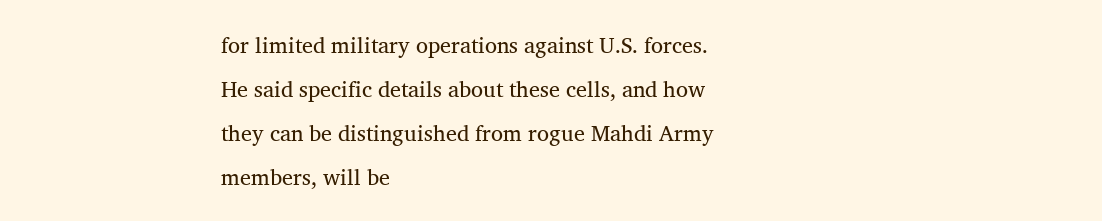for limited military operations against U.S. forces. He said specific details about these cells, and how they can be distinguished from rogue Mahdi Army members, will be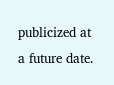publicized at a future date.